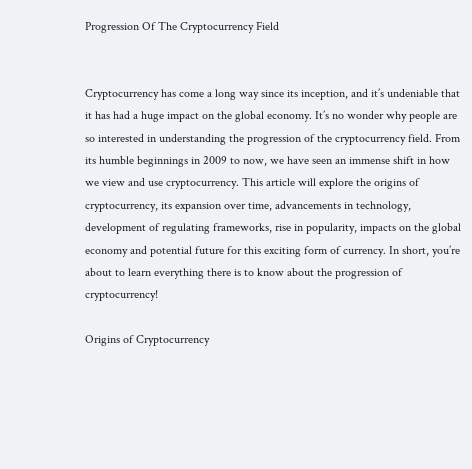Progression Of The Cryptocurrency Field


Cryptocurrency has come a long way since its inception, and it’s undeniable that it has had a huge impact on the global economy. It’s no wonder why people are so interested in understanding the progression of the cryptocurrency field. From its humble beginnings in 2009 to now, we have seen an immense shift in how we view and use cryptocurrency. This article will explore the origins of cryptocurrency, its expansion over time, advancements in technology, development of regulating frameworks, rise in popularity, impacts on the global economy and potential future for this exciting form of currency. In short, you’re about to learn everything there is to know about the progression of cryptocurrency!

Origins of Cryptocurrency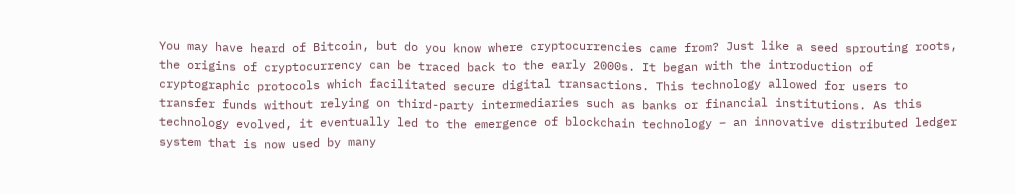You may have heard of Bitcoin, but do you know where cryptocurrencies came from? Just like a seed sprouting roots, the origins of cryptocurrency can be traced back to the early 2000s. It began with the introduction of cryptographic protocols which facilitated secure digital transactions. This technology allowed for users to transfer funds without relying on third-party intermediaries such as banks or financial institutions. As this technology evolved, it eventually led to the emergence of blockchain technology – an innovative distributed ledger system that is now used by many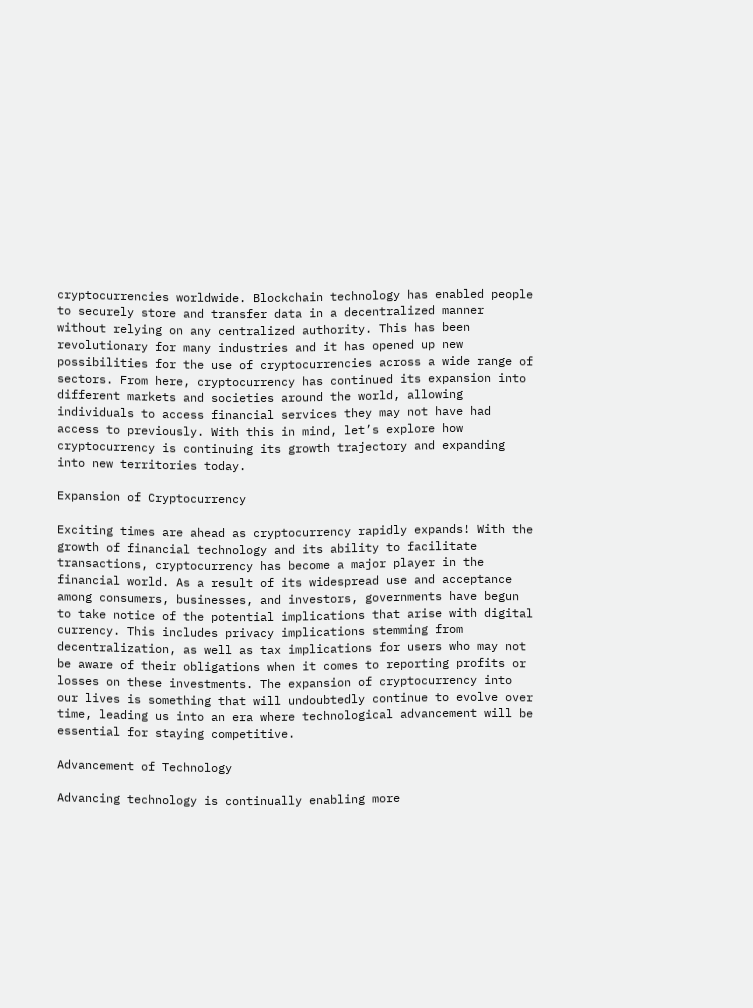cryptocurrencies worldwide. Blockchain technology has enabled people to securely store and transfer data in a decentralized manner without relying on any centralized authority. This has been revolutionary for many industries and it has opened up new possibilities for the use of cryptocurrencies across a wide range of sectors. From here, cryptocurrency has continued its expansion into different markets and societies around the world, allowing individuals to access financial services they may not have had access to previously. With this in mind, let’s explore how cryptocurrency is continuing its growth trajectory and expanding into new territories today.

Expansion of Cryptocurrency

Exciting times are ahead as cryptocurrency rapidly expands! With the growth of financial technology and its ability to facilitate transactions, cryptocurrency has become a major player in the financial world. As a result of its widespread use and acceptance among consumers, businesses, and investors, governments have begun to take notice of the potential implications that arise with digital currency. This includes privacy implications stemming from decentralization, as well as tax implications for users who may not be aware of their obligations when it comes to reporting profits or losses on these investments. The expansion of cryptocurrency into our lives is something that will undoubtedly continue to evolve over time, leading us into an era where technological advancement will be essential for staying competitive.

Advancement of Technology

Advancing technology is continually enabling more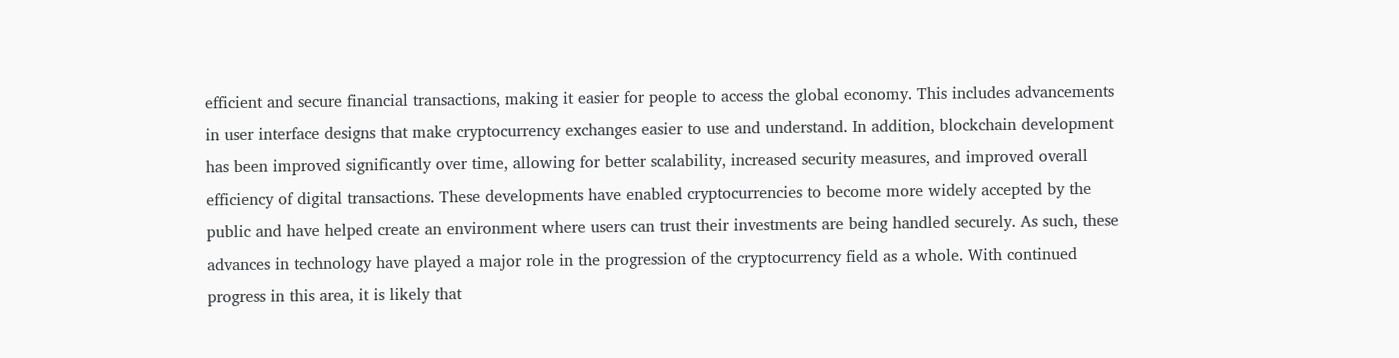efficient and secure financial transactions, making it easier for people to access the global economy. This includes advancements in user interface designs that make cryptocurrency exchanges easier to use and understand. In addition, blockchain development has been improved significantly over time, allowing for better scalability, increased security measures, and improved overall efficiency of digital transactions. These developments have enabled cryptocurrencies to become more widely accepted by the public and have helped create an environment where users can trust their investments are being handled securely. As such, these advances in technology have played a major role in the progression of the cryptocurrency field as a whole. With continued progress in this area, it is likely that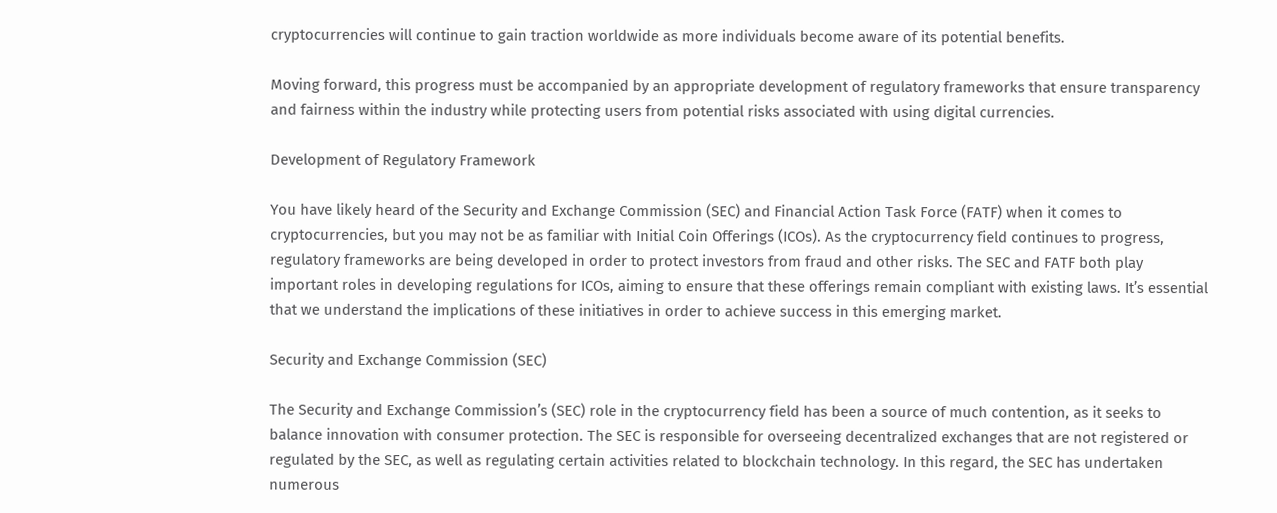cryptocurrencies will continue to gain traction worldwide as more individuals become aware of its potential benefits.

Moving forward, this progress must be accompanied by an appropriate development of regulatory frameworks that ensure transparency and fairness within the industry while protecting users from potential risks associated with using digital currencies.

Development of Regulatory Framework

You have likely heard of the Security and Exchange Commission (SEC) and Financial Action Task Force (FATF) when it comes to cryptocurrencies, but you may not be as familiar with Initial Coin Offerings (ICOs). As the cryptocurrency field continues to progress, regulatory frameworks are being developed in order to protect investors from fraud and other risks. The SEC and FATF both play important roles in developing regulations for ICOs, aiming to ensure that these offerings remain compliant with existing laws. It’s essential that we understand the implications of these initiatives in order to achieve success in this emerging market.

Security and Exchange Commission (SEC)

The Security and Exchange Commission’s (SEC) role in the cryptocurrency field has been a source of much contention, as it seeks to balance innovation with consumer protection. The SEC is responsible for overseeing decentralized exchanges that are not registered or regulated by the SEC, as well as regulating certain activities related to blockchain technology. In this regard, the SEC has undertaken numerous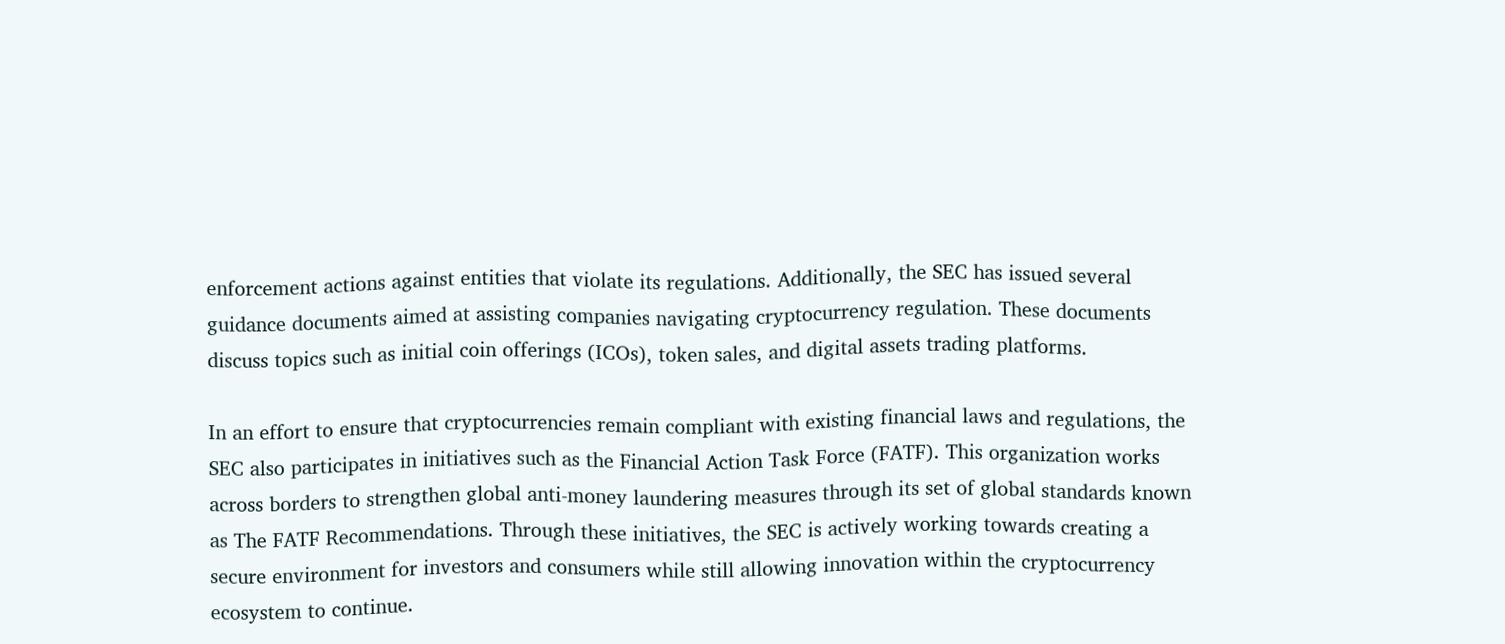enforcement actions against entities that violate its regulations. Additionally, the SEC has issued several guidance documents aimed at assisting companies navigating cryptocurrency regulation. These documents discuss topics such as initial coin offerings (ICOs), token sales, and digital assets trading platforms.

In an effort to ensure that cryptocurrencies remain compliant with existing financial laws and regulations, the SEC also participates in initiatives such as the Financial Action Task Force (FATF). This organization works across borders to strengthen global anti-money laundering measures through its set of global standards known as The FATF Recommendations. Through these initiatives, the SEC is actively working towards creating a secure environment for investors and consumers while still allowing innovation within the cryptocurrency ecosystem to continue.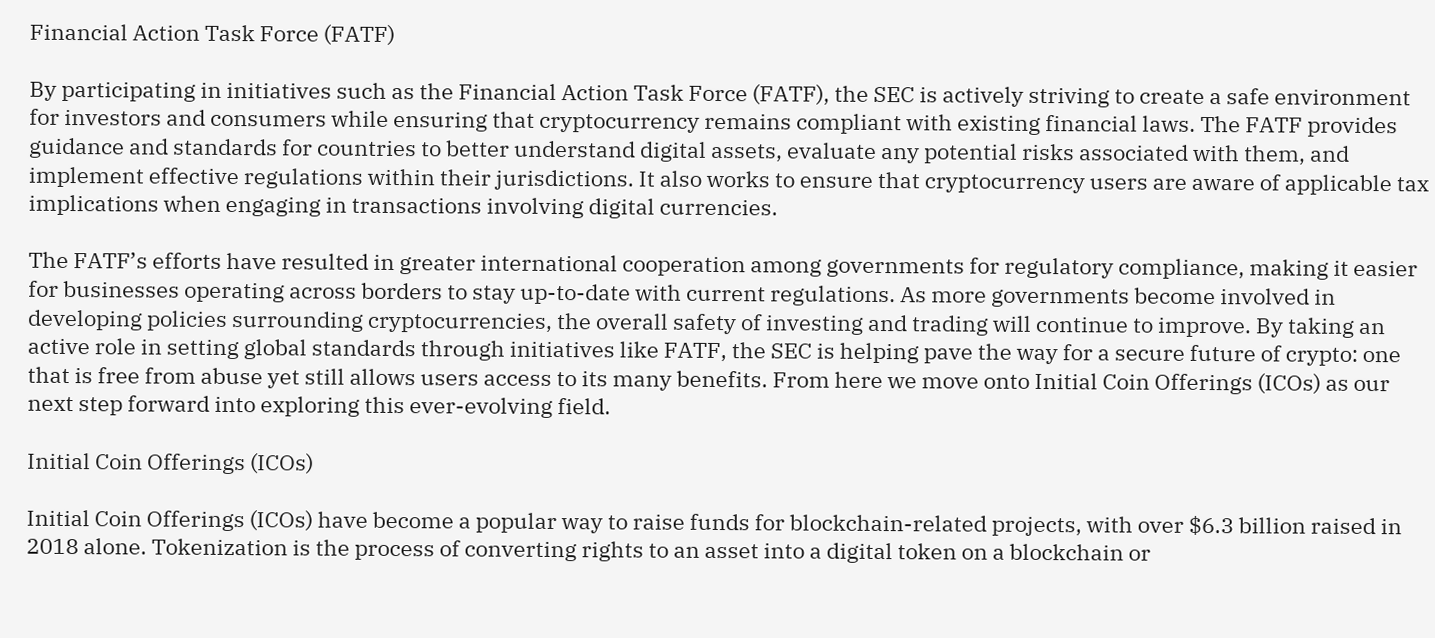Financial Action Task Force (FATF)

By participating in initiatives such as the Financial Action Task Force (FATF), the SEC is actively striving to create a safe environment for investors and consumers while ensuring that cryptocurrency remains compliant with existing financial laws. The FATF provides guidance and standards for countries to better understand digital assets, evaluate any potential risks associated with them, and implement effective regulations within their jurisdictions. It also works to ensure that cryptocurrency users are aware of applicable tax implications when engaging in transactions involving digital currencies.

The FATF’s efforts have resulted in greater international cooperation among governments for regulatory compliance, making it easier for businesses operating across borders to stay up-to-date with current regulations. As more governments become involved in developing policies surrounding cryptocurrencies, the overall safety of investing and trading will continue to improve. By taking an active role in setting global standards through initiatives like FATF, the SEC is helping pave the way for a secure future of crypto: one that is free from abuse yet still allows users access to its many benefits. From here we move onto Initial Coin Offerings (ICOs) as our next step forward into exploring this ever-evolving field.

Initial Coin Offerings (ICOs)

Initial Coin Offerings (ICOs) have become a popular way to raise funds for blockchain-related projects, with over $6.3 billion raised in 2018 alone. Tokenization is the process of converting rights to an asset into a digital token on a blockchain or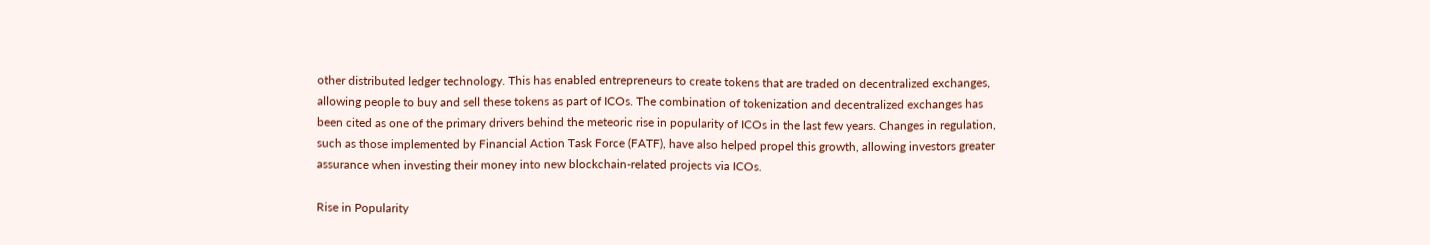other distributed ledger technology. This has enabled entrepreneurs to create tokens that are traded on decentralized exchanges, allowing people to buy and sell these tokens as part of ICOs. The combination of tokenization and decentralized exchanges has been cited as one of the primary drivers behind the meteoric rise in popularity of ICOs in the last few years. Changes in regulation, such as those implemented by Financial Action Task Force (FATF), have also helped propel this growth, allowing investors greater assurance when investing their money into new blockchain-related projects via ICOs.

Rise in Popularity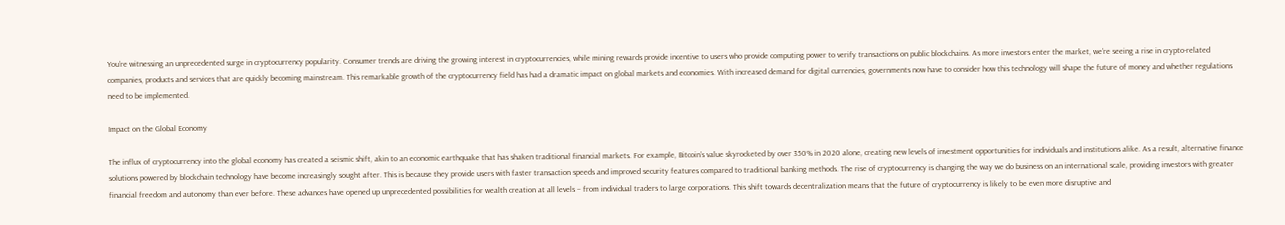You’re witnessing an unprecedented surge in cryptocurrency popularity. Consumer trends are driving the growing interest in cryptocurrencies, while mining rewards provide incentive to users who provide computing power to verify transactions on public blockchains. As more investors enter the market, we’re seeing a rise in crypto-related companies, products and services that are quickly becoming mainstream. This remarkable growth of the cryptocurrency field has had a dramatic impact on global markets and economies. With increased demand for digital currencies, governments now have to consider how this technology will shape the future of money and whether regulations need to be implemented.

Impact on the Global Economy

The influx of cryptocurrency into the global economy has created a seismic shift, akin to an economic earthquake that has shaken traditional financial markets. For example, Bitcoin’s value skyrocketed by over 350% in 2020 alone, creating new levels of investment opportunities for individuals and institutions alike. As a result, alternative finance solutions powered by blockchain technology have become increasingly sought after. This is because they provide users with faster transaction speeds and improved security features compared to traditional banking methods. The rise of cryptocurrency is changing the way we do business on an international scale, providing investors with greater financial freedom and autonomy than ever before. These advances have opened up unprecedented possibilities for wealth creation at all levels – from individual traders to large corporations. This shift towards decentralization means that the future of cryptocurrency is likely to be even more disruptive and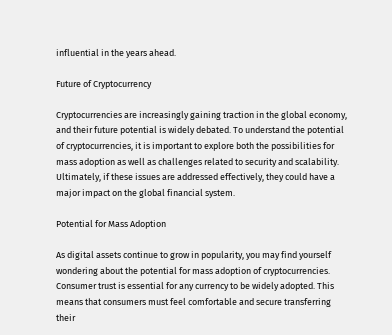influential in the years ahead.

Future of Cryptocurrency

Cryptocurrencies are increasingly gaining traction in the global economy, and their future potential is widely debated. To understand the potential of cryptocurrencies, it is important to explore both the possibilities for mass adoption as well as challenges related to security and scalability. Ultimately, if these issues are addressed effectively, they could have a major impact on the global financial system.

Potential for Mass Adoption

As digital assets continue to grow in popularity, you may find yourself wondering about the potential for mass adoption of cryptocurrencies. Consumer trust is essential for any currency to be widely adopted. This means that consumers must feel comfortable and secure transferring their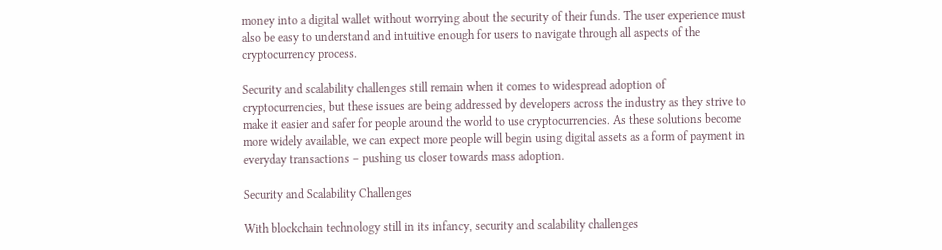money into a digital wallet without worrying about the security of their funds. The user experience must also be easy to understand and intuitive enough for users to navigate through all aspects of the cryptocurrency process.

Security and scalability challenges still remain when it comes to widespread adoption of cryptocurrencies, but these issues are being addressed by developers across the industry as they strive to make it easier and safer for people around the world to use cryptocurrencies. As these solutions become more widely available, we can expect more people will begin using digital assets as a form of payment in everyday transactions – pushing us closer towards mass adoption.

Security and Scalability Challenges

With blockchain technology still in its infancy, security and scalability challenges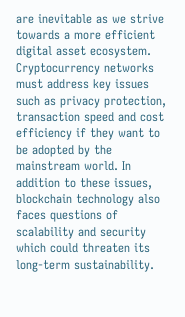are inevitable as we strive towards a more efficient digital asset ecosystem. Cryptocurrency networks must address key issues such as privacy protection, transaction speed and cost efficiency if they want to be adopted by the mainstream world. In addition to these issues, blockchain technology also faces questions of scalability and security which could threaten its long-term sustainability.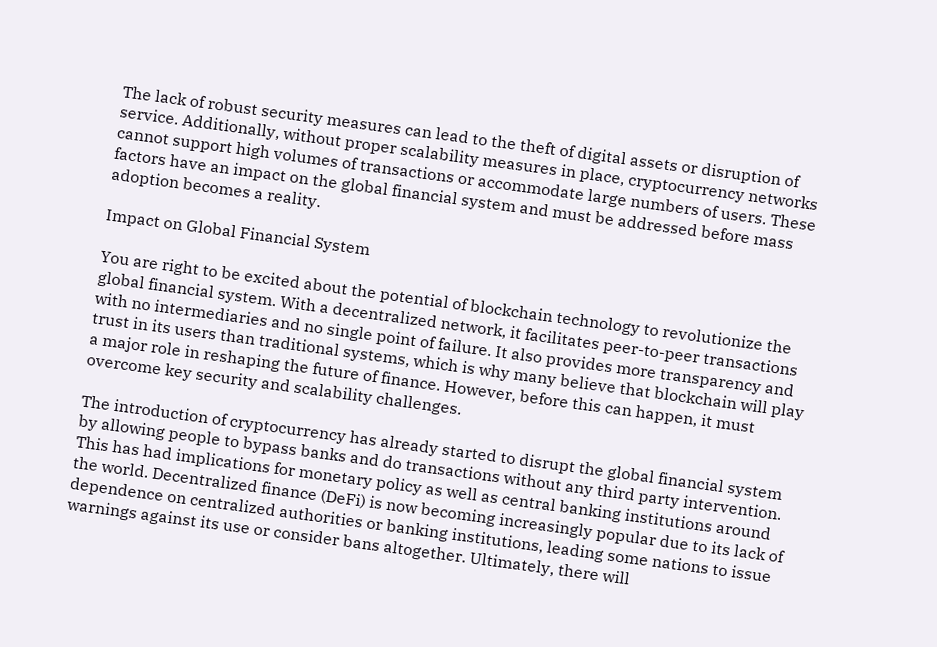The lack of robust security measures can lead to the theft of digital assets or disruption of service. Additionally, without proper scalability measures in place, cryptocurrency networks cannot support high volumes of transactions or accommodate large numbers of users. These factors have an impact on the global financial system and must be addressed before mass adoption becomes a reality.

Impact on Global Financial System

You are right to be excited about the potential of blockchain technology to revolutionize the global financial system. With a decentralized network, it facilitates peer-to-peer transactions with no intermediaries and no single point of failure. It also provides more transparency and trust in its users than traditional systems, which is why many believe that blockchain will play a major role in reshaping the future of finance. However, before this can happen, it must overcome key security and scalability challenges.

The introduction of cryptocurrency has already started to disrupt the global financial system by allowing people to bypass banks and do transactions without any third party intervention. This has had implications for monetary policy as well as central banking institutions around the world. Decentralized finance (DeFi) is now becoming increasingly popular due to its lack of dependence on centralized authorities or banking institutions, leading some nations to issue warnings against its use or consider bans altogether. Ultimately, there will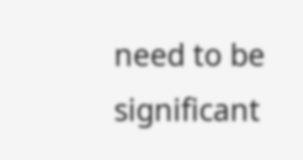need to be significant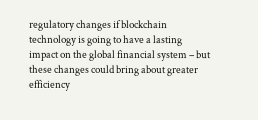regulatory changes if blockchain technology is going to have a lasting impact on the global financial system – but these changes could bring about greater efficiency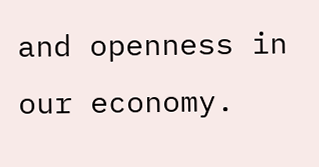and openness in our economy.